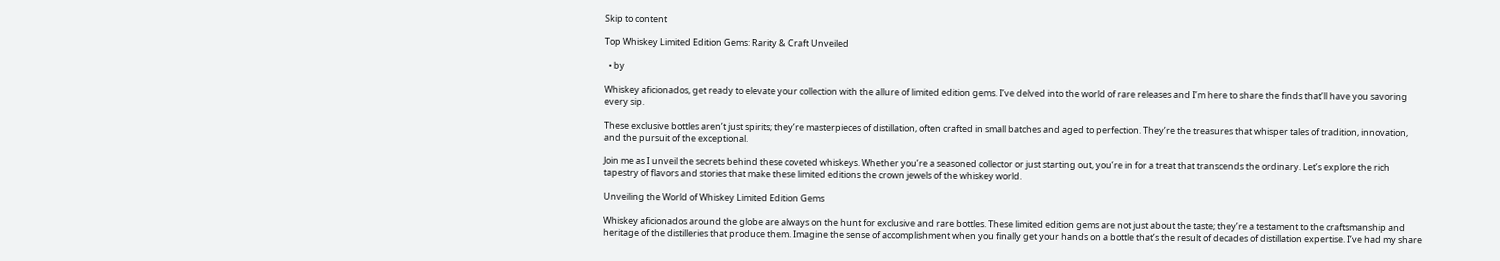Skip to content

Top Whiskey Limited Edition Gems: Rarity & Craft Unveiled

  • by

Whiskey aficionados, get ready to elevate your collection with the allure of limited edition gems. I’ve delved into the world of rare releases and I’m here to share the finds that’ll have you savoring every sip.

These exclusive bottles aren’t just spirits; they’re masterpieces of distillation, often crafted in small batches and aged to perfection. They’re the treasures that whisper tales of tradition, innovation, and the pursuit of the exceptional.

Join me as I unveil the secrets behind these coveted whiskeys. Whether you’re a seasoned collector or just starting out, you’re in for a treat that transcends the ordinary. Let’s explore the rich tapestry of flavors and stories that make these limited editions the crown jewels of the whiskey world.

Unveiling the World of Whiskey Limited Edition Gems

Whiskey aficionados around the globe are always on the hunt for exclusive and rare bottles. These limited edition gems are not just about the taste; they’re a testament to the craftsmanship and heritage of the distilleries that produce them. Imagine the sense of accomplishment when you finally get your hands on a bottle that’s the result of decades of distillation expertise. I’ve had my share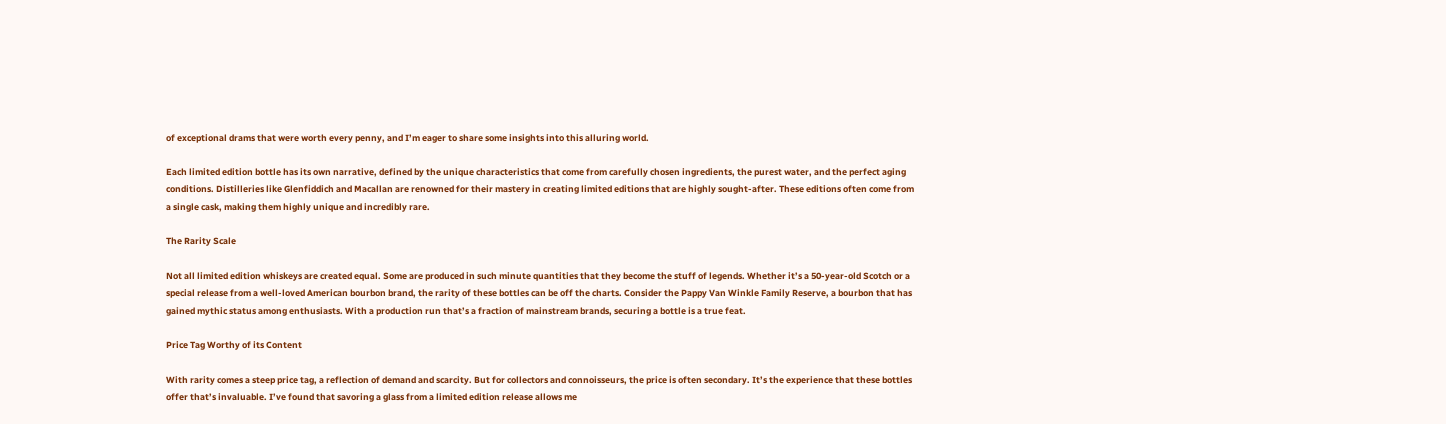of exceptional drams that were worth every penny, and I’m eager to share some insights into this alluring world.

Each limited edition bottle has its own narrative, defined by the unique characteristics that come from carefully chosen ingredients, the purest water, and the perfect aging conditions. Distilleries like Glenfiddich and Macallan are renowned for their mastery in creating limited editions that are highly sought-after. These editions often come from a single cask, making them highly unique and incredibly rare.

The Rarity Scale

Not all limited edition whiskeys are created equal. Some are produced in such minute quantities that they become the stuff of legends. Whether it’s a 50-year-old Scotch or a special release from a well-loved American bourbon brand, the rarity of these bottles can be off the charts. Consider the Pappy Van Winkle Family Reserve, a bourbon that has gained mythic status among enthusiasts. With a production run that’s a fraction of mainstream brands, securing a bottle is a true feat.

Price Tag Worthy of its Content

With rarity comes a steep price tag, a reflection of demand and scarcity. But for collectors and connoisseurs, the price is often secondary. It’s the experience that these bottles offer that’s invaluable. I’ve found that savoring a glass from a limited edition release allows me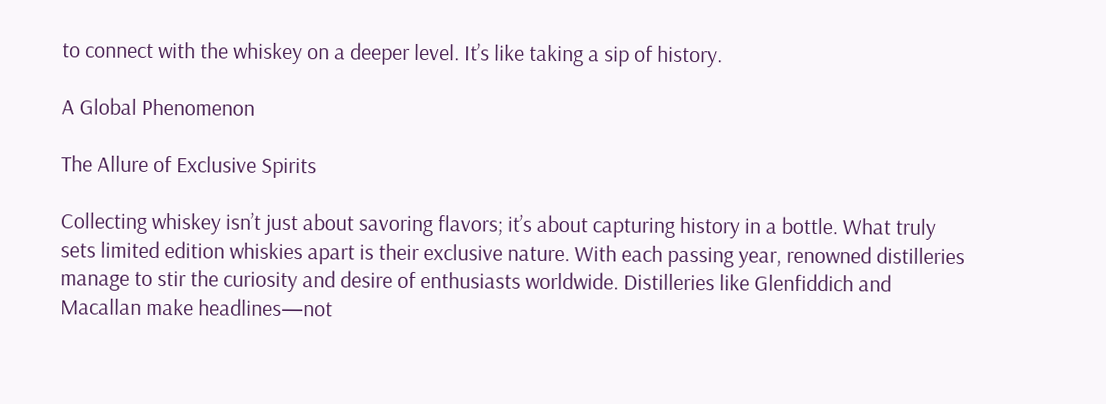to connect with the whiskey on a deeper level. It’s like taking a sip of history.

A Global Phenomenon

The Allure of Exclusive Spirits

Collecting whiskey isn’t just about savoring flavors; it’s about capturing history in a bottle. What truly sets limited edition whiskies apart is their exclusive nature. With each passing year, renowned distilleries manage to stir the curiosity and desire of enthusiasts worldwide. Distilleries like Glenfiddich and Macallan make headlines—not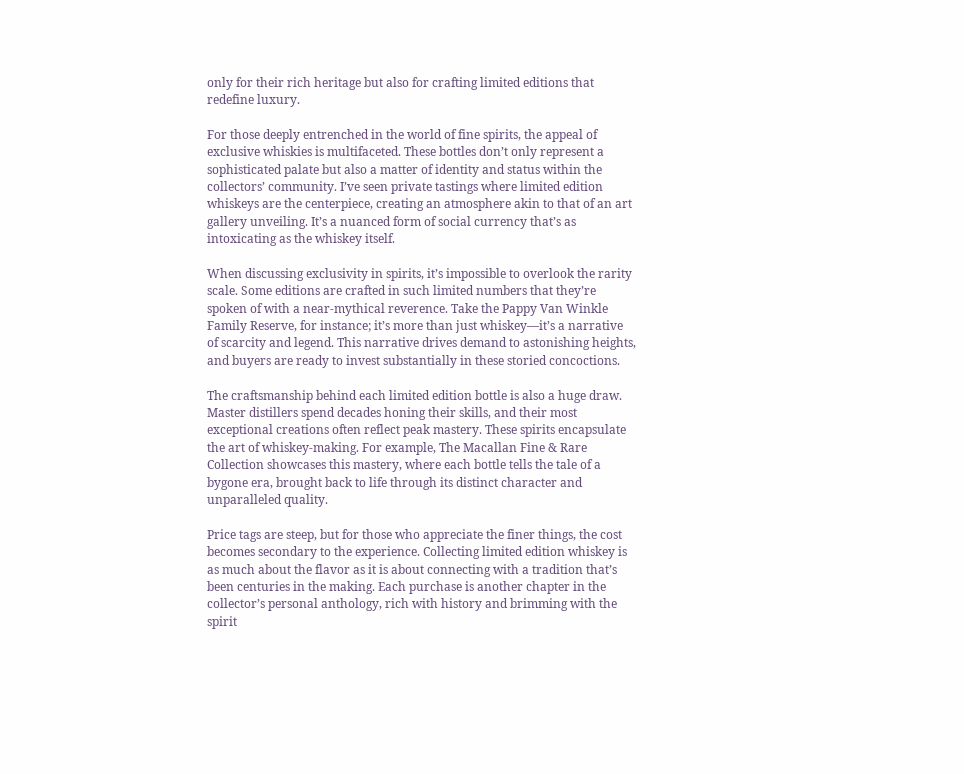only for their rich heritage but also for crafting limited editions that redefine luxury.

For those deeply entrenched in the world of fine spirits, the appeal of exclusive whiskies is multifaceted. These bottles don’t only represent a sophisticated palate but also a matter of identity and status within the collectors’ community. I’ve seen private tastings where limited edition whiskeys are the centerpiece, creating an atmosphere akin to that of an art gallery unveiling. It’s a nuanced form of social currency that’s as intoxicating as the whiskey itself.

When discussing exclusivity in spirits, it’s impossible to overlook the rarity scale. Some editions are crafted in such limited numbers that they’re spoken of with a near-mythical reverence. Take the Pappy Van Winkle Family Reserve, for instance; it’s more than just whiskey—it’s a narrative of scarcity and legend. This narrative drives demand to astonishing heights, and buyers are ready to invest substantially in these storied concoctions.

The craftsmanship behind each limited edition bottle is also a huge draw. Master distillers spend decades honing their skills, and their most exceptional creations often reflect peak mastery. These spirits encapsulate the art of whiskey-making. For example, The Macallan Fine & Rare Collection showcases this mastery, where each bottle tells the tale of a bygone era, brought back to life through its distinct character and unparalleled quality.

Price tags are steep, but for those who appreciate the finer things, the cost becomes secondary to the experience. Collecting limited edition whiskey is as much about the flavor as it is about connecting with a tradition that’s been centuries in the making. Each purchase is another chapter in the collector’s personal anthology, rich with history and brimming with the spirit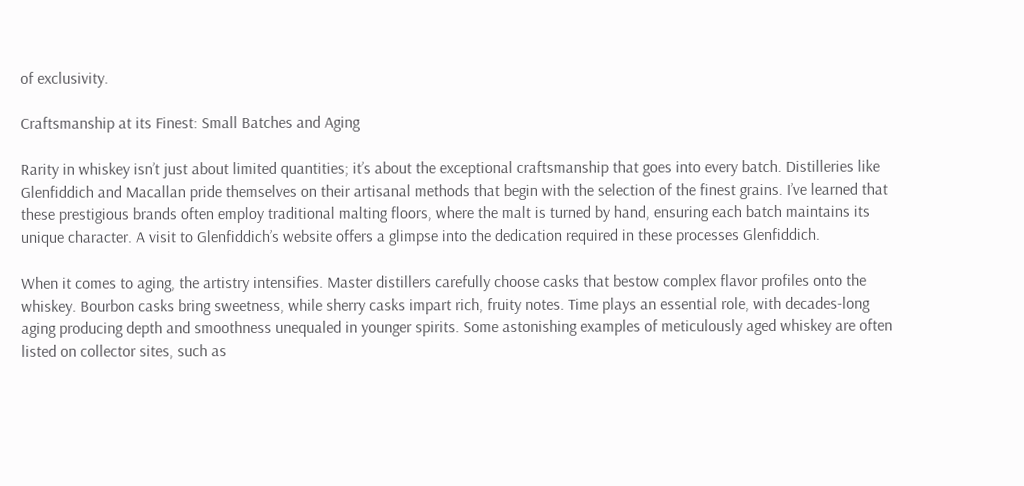of exclusivity.

Craftsmanship at its Finest: Small Batches and Aging

Rarity in whiskey isn’t just about limited quantities; it’s about the exceptional craftsmanship that goes into every batch. Distilleries like Glenfiddich and Macallan pride themselves on their artisanal methods that begin with the selection of the finest grains. I’ve learned that these prestigious brands often employ traditional malting floors, where the malt is turned by hand, ensuring each batch maintains its unique character. A visit to Glenfiddich’s website offers a glimpse into the dedication required in these processes Glenfiddich.

When it comes to aging, the artistry intensifies. Master distillers carefully choose casks that bestow complex flavor profiles onto the whiskey. Bourbon casks bring sweetness, while sherry casks impart rich, fruity notes. Time plays an essential role, with decades-long aging producing depth and smoothness unequaled in younger spirits. Some astonishing examples of meticulously aged whiskey are often listed on collector sites, such as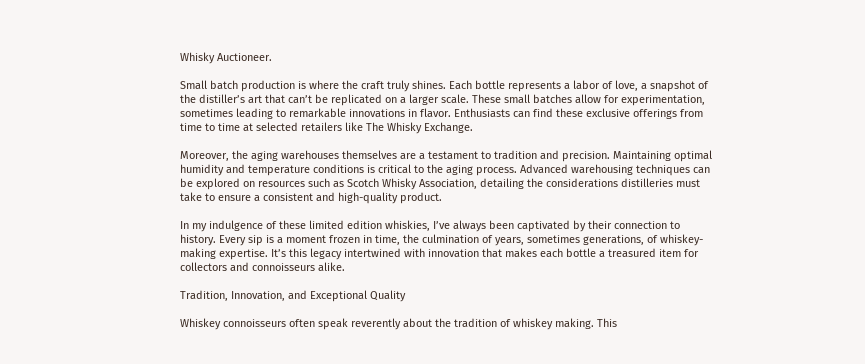Whisky Auctioneer.

Small batch production is where the craft truly shines. Each bottle represents a labor of love, a snapshot of the distiller’s art that can’t be replicated on a larger scale. These small batches allow for experimentation, sometimes leading to remarkable innovations in flavor. Enthusiasts can find these exclusive offerings from time to time at selected retailers like The Whisky Exchange.

Moreover, the aging warehouses themselves are a testament to tradition and precision. Maintaining optimal humidity and temperature conditions is critical to the aging process. Advanced warehousing techniques can be explored on resources such as Scotch Whisky Association, detailing the considerations distilleries must take to ensure a consistent and high-quality product.

In my indulgence of these limited edition whiskies, I’ve always been captivated by their connection to history. Every sip is a moment frozen in time, the culmination of years, sometimes generations, of whiskey-making expertise. It’s this legacy intertwined with innovation that makes each bottle a treasured item for collectors and connoisseurs alike.

Tradition, Innovation, and Exceptional Quality

Whiskey connoisseurs often speak reverently about the tradition of whiskey making. This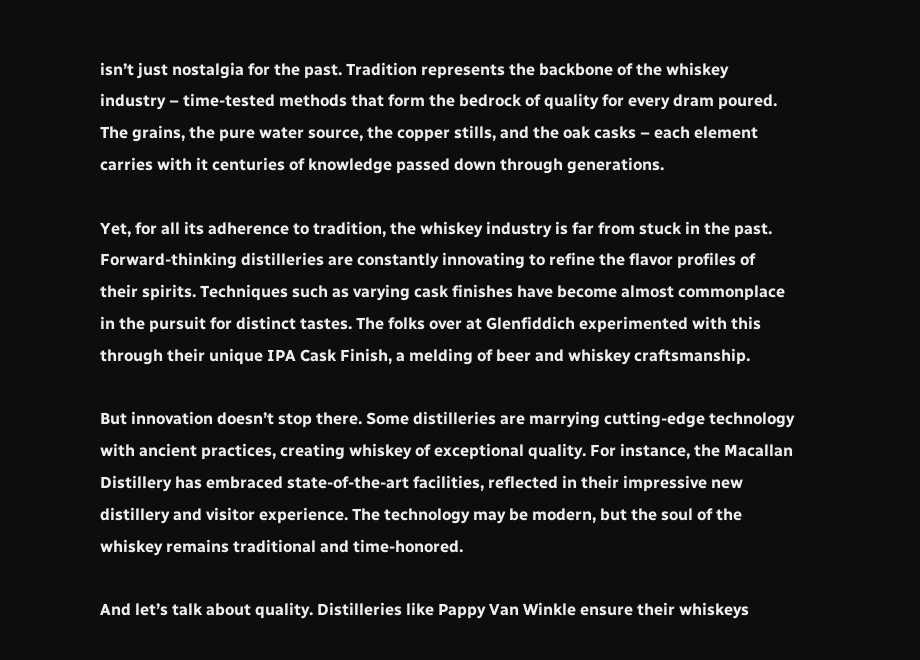isn’t just nostalgia for the past. Tradition represents the backbone of the whiskey industry – time-tested methods that form the bedrock of quality for every dram poured. The grains, the pure water source, the copper stills, and the oak casks – each element carries with it centuries of knowledge passed down through generations.

Yet, for all its adherence to tradition, the whiskey industry is far from stuck in the past. Forward-thinking distilleries are constantly innovating to refine the flavor profiles of their spirits. Techniques such as varying cask finishes have become almost commonplace in the pursuit for distinct tastes. The folks over at Glenfiddich experimented with this through their unique IPA Cask Finish, a melding of beer and whiskey craftsmanship.

But innovation doesn’t stop there. Some distilleries are marrying cutting-edge technology with ancient practices, creating whiskey of exceptional quality. For instance, the Macallan Distillery has embraced state-of-the-art facilities, reflected in their impressive new distillery and visitor experience. The technology may be modern, but the soul of the whiskey remains traditional and time-honored.

And let’s talk about quality. Distilleries like Pappy Van Winkle ensure their whiskeys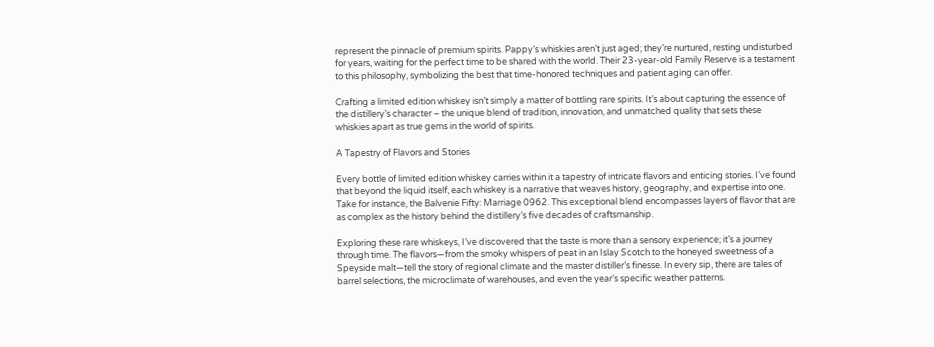represent the pinnacle of premium spirits. Pappy’s whiskies aren’t just aged; they’re nurtured, resting undisturbed for years, waiting for the perfect time to be shared with the world. Their 23-year-old Family Reserve is a testament to this philosophy, symbolizing the best that time-honored techniques and patient aging can offer.

Crafting a limited edition whiskey isn’t simply a matter of bottling rare spirits. It’s about capturing the essence of the distillery’s character – the unique blend of tradition, innovation, and unmatched quality that sets these whiskies apart as true gems in the world of spirits.

A Tapestry of Flavors and Stories

Every bottle of limited edition whiskey carries within it a tapestry of intricate flavors and enticing stories. I’ve found that beyond the liquid itself, each whiskey is a narrative that weaves history, geography, and expertise into one. Take for instance, the Balvenie Fifty: Marriage 0962. This exceptional blend encompasses layers of flavor that are as complex as the history behind the distillery’s five decades of craftsmanship.

Exploring these rare whiskeys, I’ve discovered that the taste is more than a sensory experience; it’s a journey through time. The flavors—from the smoky whispers of peat in an Islay Scotch to the honeyed sweetness of a Speyside malt—tell the story of regional climate and the master distiller’s finesse. In every sip, there are tales of barrel selections, the microclimate of warehouses, and even the year’s specific weather patterns.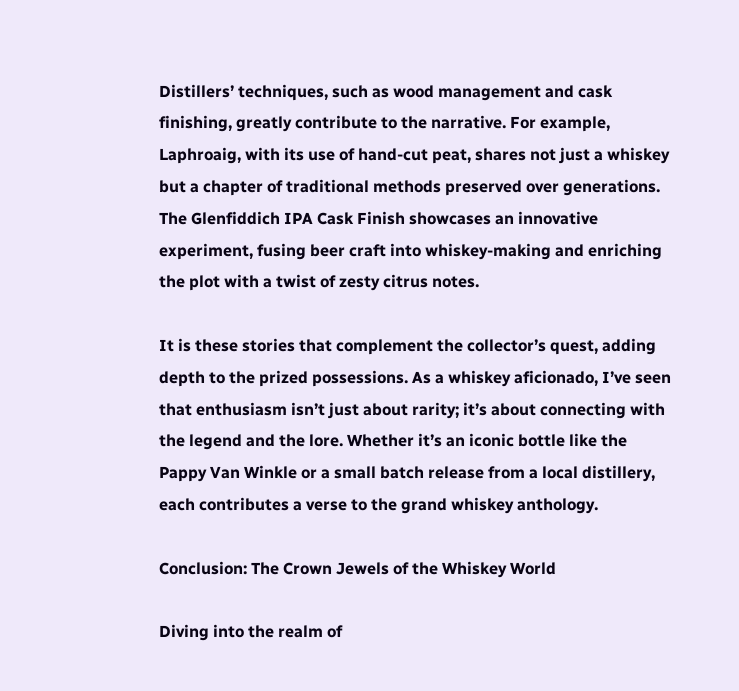Distillers’ techniques, such as wood management and cask finishing, greatly contribute to the narrative. For example, Laphroaig, with its use of hand-cut peat, shares not just a whiskey but a chapter of traditional methods preserved over generations. The Glenfiddich IPA Cask Finish showcases an innovative experiment, fusing beer craft into whiskey-making and enriching the plot with a twist of zesty citrus notes.

It is these stories that complement the collector’s quest, adding depth to the prized possessions. As a whiskey aficionado, I’ve seen that enthusiasm isn’t just about rarity; it’s about connecting with the legend and the lore. Whether it’s an iconic bottle like the Pappy Van Winkle or a small batch release from a local distillery, each contributes a verse to the grand whiskey anthology.

Conclusion: The Crown Jewels of the Whiskey World

Diving into the realm of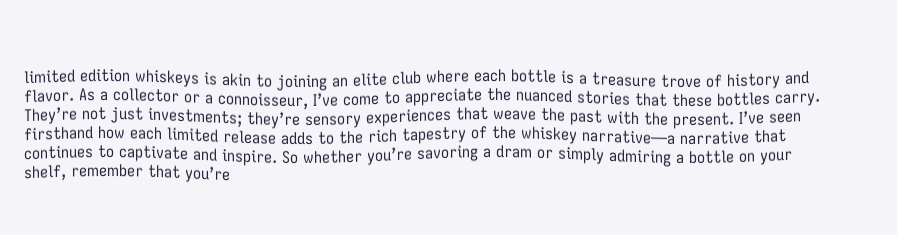limited edition whiskeys is akin to joining an elite club where each bottle is a treasure trove of history and flavor. As a collector or a connoisseur, I’ve come to appreciate the nuanced stories that these bottles carry. They’re not just investments; they’re sensory experiences that weave the past with the present. I’ve seen firsthand how each limited release adds to the rich tapestry of the whiskey narrative—a narrative that continues to captivate and inspire. So whether you’re savoring a dram or simply admiring a bottle on your shelf, remember that you’re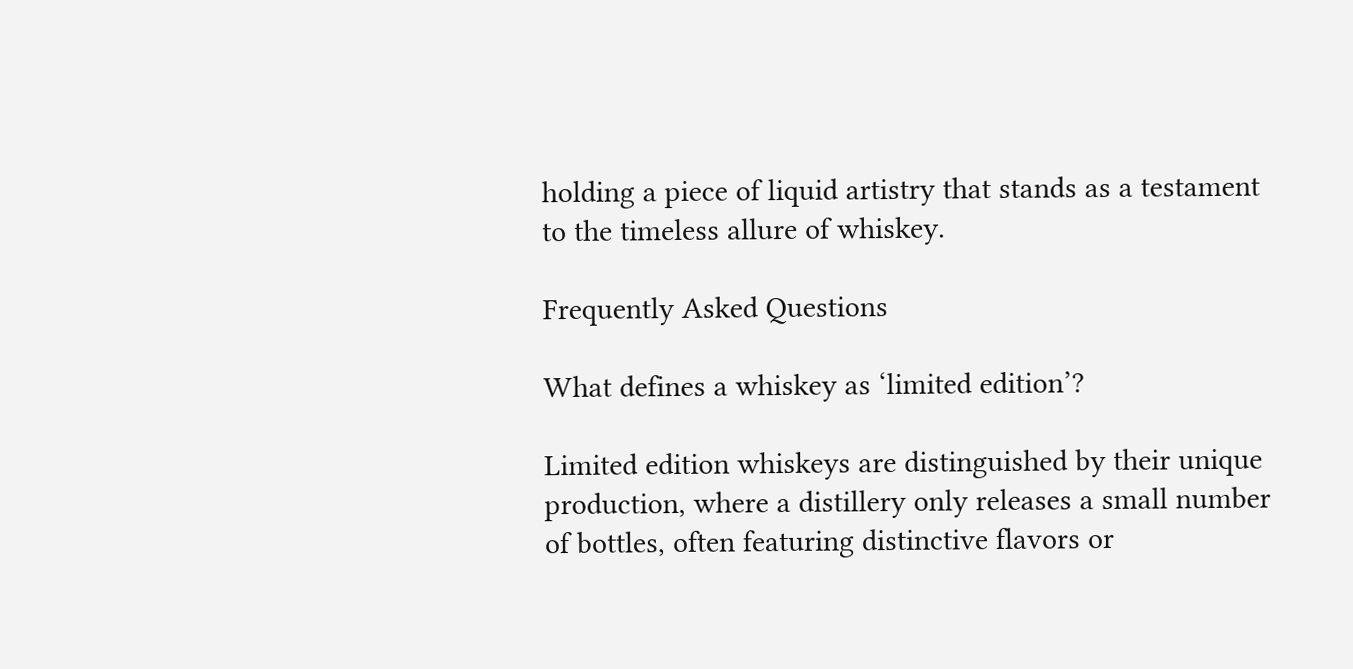holding a piece of liquid artistry that stands as a testament to the timeless allure of whiskey.

Frequently Asked Questions

What defines a whiskey as ‘limited edition’?

Limited edition whiskeys are distinguished by their unique production, where a distillery only releases a small number of bottles, often featuring distinctive flavors or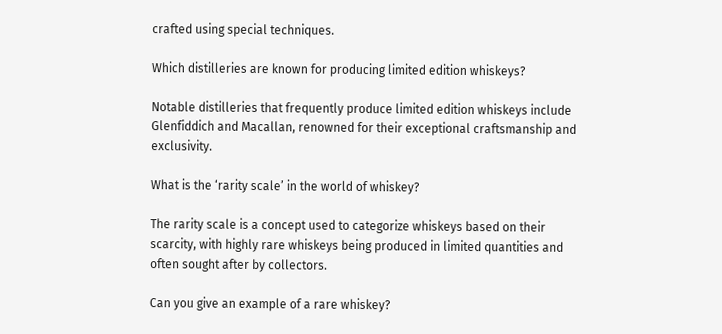crafted using special techniques.

Which distilleries are known for producing limited edition whiskeys?

Notable distilleries that frequently produce limited edition whiskeys include Glenfiddich and Macallan, renowned for their exceptional craftsmanship and exclusivity.

What is the ‘rarity scale’ in the world of whiskey?

The rarity scale is a concept used to categorize whiskeys based on their scarcity, with highly rare whiskeys being produced in limited quantities and often sought after by collectors.

Can you give an example of a rare whiskey?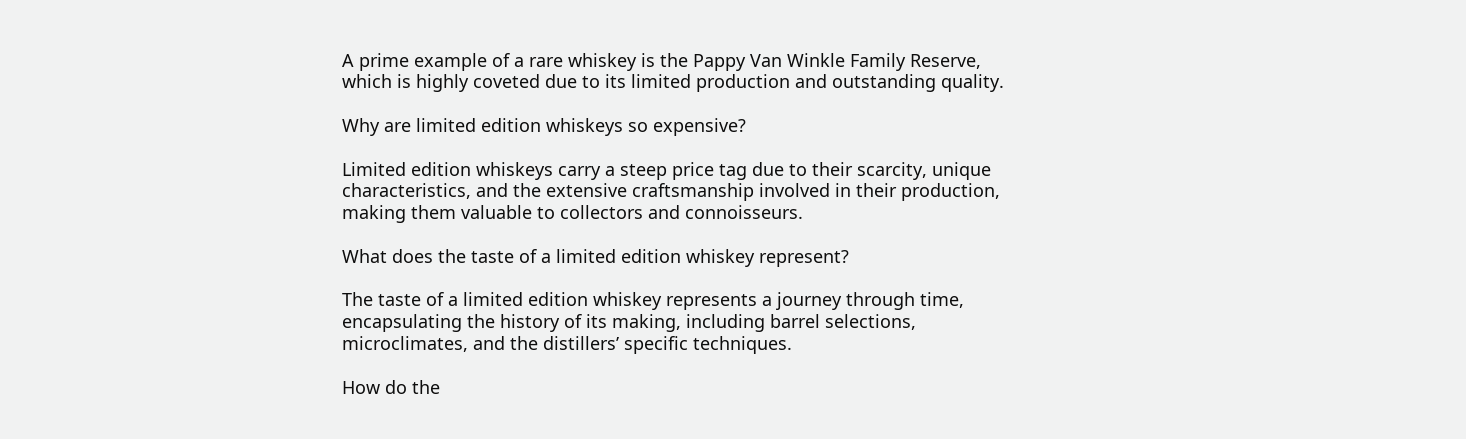A prime example of a rare whiskey is the Pappy Van Winkle Family Reserve, which is highly coveted due to its limited production and outstanding quality.

Why are limited edition whiskeys so expensive?

Limited edition whiskeys carry a steep price tag due to their scarcity, unique characteristics, and the extensive craftsmanship involved in their production, making them valuable to collectors and connoisseurs.

What does the taste of a limited edition whiskey represent?

The taste of a limited edition whiskey represents a journey through time, encapsulating the history of its making, including barrel selections, microclimates, and the distillers’ specific techniques.

How do the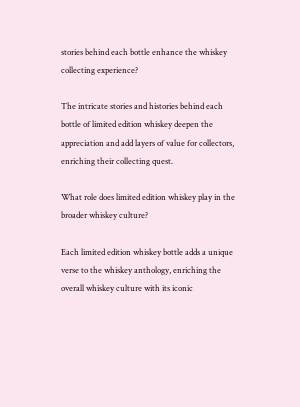stories behind each bottle enhance the whiskey collecting experience?

The intricate stories and histories behind each bottle of limited edition whiskey deepen the appreciation and add layers of value for collectors, enriching their collecting quest.

What role does limited edition whiskey play in the broader whiskey culture?

Each limited edition whiskey bottle adds a unique verse to the whiskey anthology, enriching the overall whiskey culture with its iconic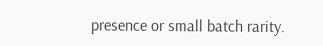presence or small batch rarity.